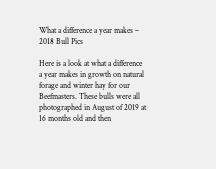What a difference a year makes – 2018 Bull Pics

Here is a look at what a difference a year makes in growth on natural forage and winter hay for our Beefmasters. These bulls were all photographed in August of 2019 at 16 months old and then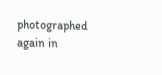photographed again in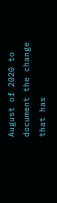August of 2020 to document the change that has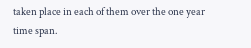taken place in each of them over the one year time span.